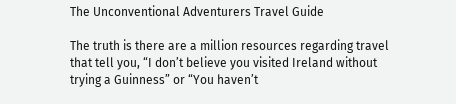The Unconventional Adventurers Travel Guide

The truth is there are a million resources regarding travel that tell you, “I don’t believe you visited Ireland without trying a Guinness” or “You haven’t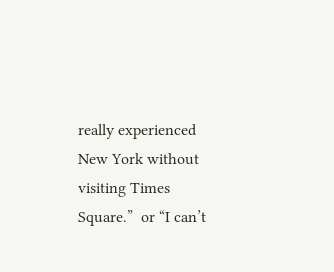really experienced New York without visiting Times Square.”  or “I can’t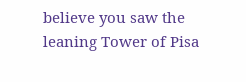believe you saw the leaning Tower of Pisa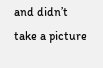and didn’t take a picture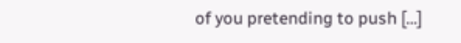of you pretending to push […]